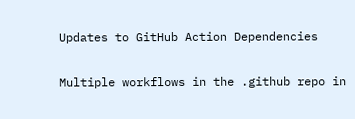Updates to GitHub Action Dependencies

Multiple workflows in the .github repo in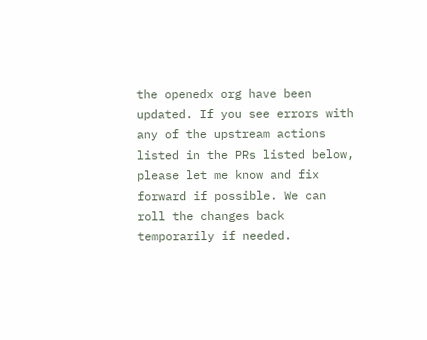the openedx org have been updated. If you see errors with any of the upstream actions listed in the PRs listed below, please let me know and fix forward if possible. We can roll the changes back temporarily if needed.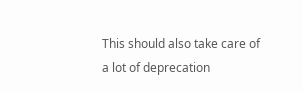This should also take care of a lot of deprecation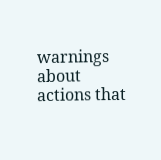warnings about actions that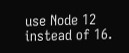use Node 12 instead of 16.